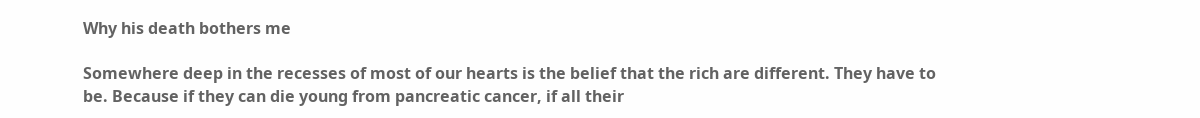Why his death bothers me

Somewhere deep in the recesses of most of our hearts is the belief that the rich are different. They have to be. Because if they can die young from pancreatic cancer, if all their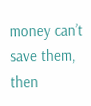money can’t save them, then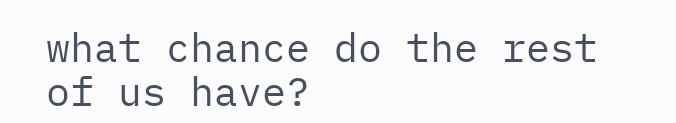what chance do the rest of us have?